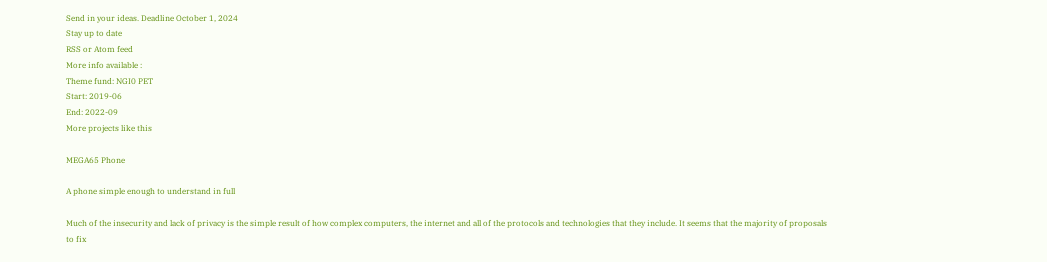Send in your ideas. Deadline October 1, 2024
Stay up to date
RSS or Atom feed
More info available :
Theme fund: NGI0 PET
Start: 2019-06
End: 2022-09
More projects like this

MEGA65 Phone

A phone simple enough to understand in full

Much of the insecurity and lack of privacy is the simple result of how complex computers, the internet and all of the protocols and technologies that they include. It seems that the majority of proposals to fix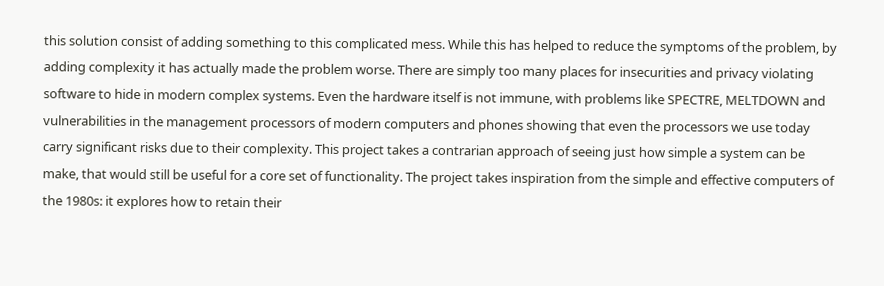this solution consist of adding something to this complicated mess. While this has helped to reduce the symptoms of the problem, by adding complexity it has actually made the problem worse. There are simply too many places for insecurities and privacy violating software to hide in modern complex systems. Even the hardware itself is not immune, with problems like SPECTRE, MELTDOWN and vulnerabilities in the management processors of modern computers and phones showing that even the processors we use today carry significant risks due to their complexity. This project takes a contrarian approach of seeing just how simple a system can be make, that would still be useful for a core set of functionality. The project takes inspiration from the simple and effective computers of the 1980s: it explores how to retain their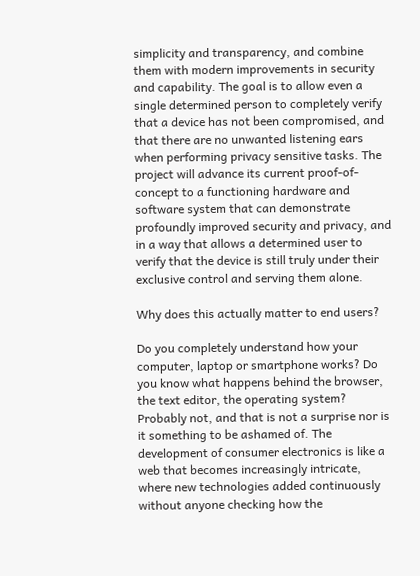simplicity and transparency, and combine them with modern improvements in security and capability. The goal is to allow even a single determined person to completely verify that a device has not been compromised, and that there are no unwanted listening ears when performing privacy sensitive tasks. The project will advance its current proof-of-concept to a functioning hardware and software system that can demonstrate profoundly improved security and privacy, and in a way that allows a determined user to verify that the device is still truly under their exclusive control and serving them alone.

Why does this actually matter to end users?

Do you completely understand how your computer, laptop or smartphone works? Do you know what happens behind the browser, the text editor, the operating system? Probably not, and that is not a surprise nor is it something to be ashamed of. The development of consumer electronics is like a web that becomes increasingly intricate, where new technologies added continuously without anyone checking how the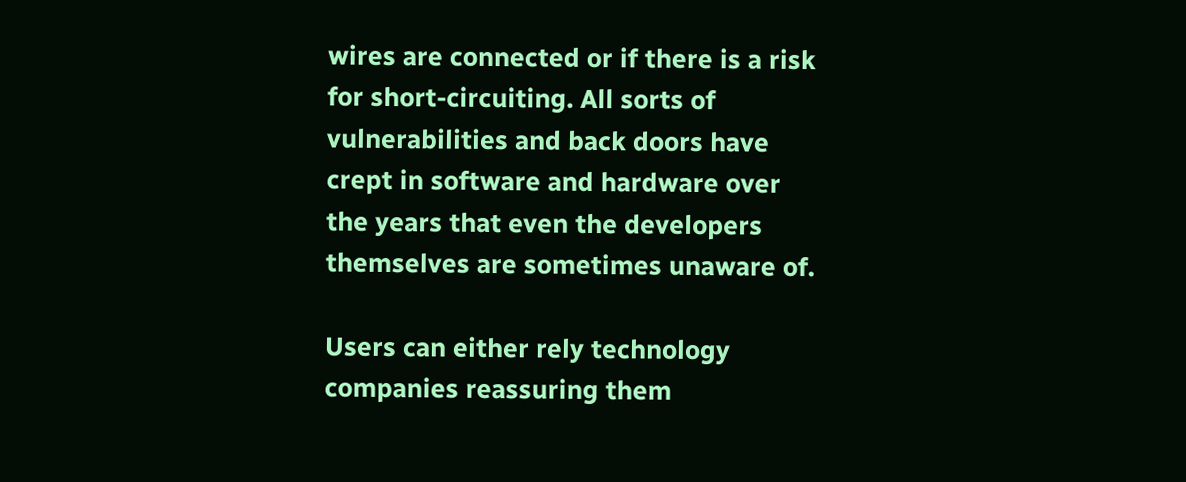wires are connected or if there is a risk for short-circuiting. All sorts of vulnerabilities and back doors have crept in software and hardware over the years that even the developers themselves are sometimes unaware of.

Users can either rely technology companies reassuring them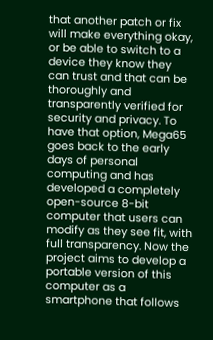that another patch or fix will make everything okay, or be able to switch to a device they know they can trust and that can be thoroughly and transparently verified for security and privacy. To have that option, Mega65 goes back to the early days of personal computing and has developed a completely open-source 8-bit computer that users can modify as they see fit, with full transparency. Now the project aims to develop a portable version of this computer as a smartphone that follows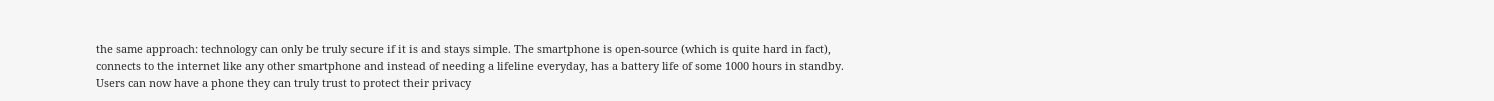the same approach: technology can only be truly secure if it is and stays simple. The smartphone is open-source (which is quite hard in fact), connects to the internet like any other smartphone and instead of needing a lifeline everyday, has a battery life of some 1000 hours in standby. Users can now have a phone they can truly trust to protect their privacy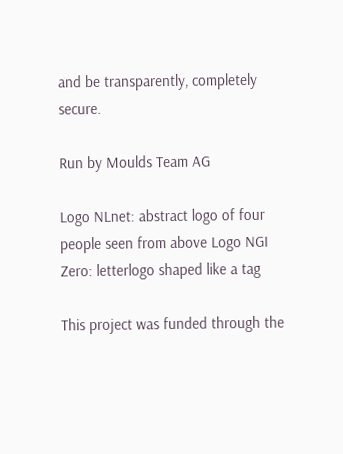and be transparently, completely secure.

Run by Moulds Team AG

Logo NLnet: abstract logo of four people seen from above Logo NGI Zero: letterlogo shaped like a tag

This project was funded through the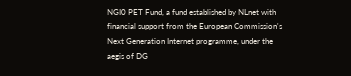NGI0 PET Fund, a fund established by NLnet with financial support from the European Commission's Next Generation Internet programme, under the aegis of DG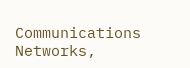Communications Networks,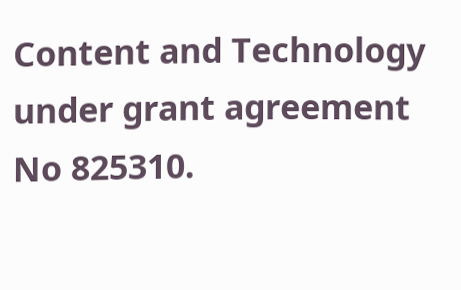Content and Technology under grant agreement No 825310.